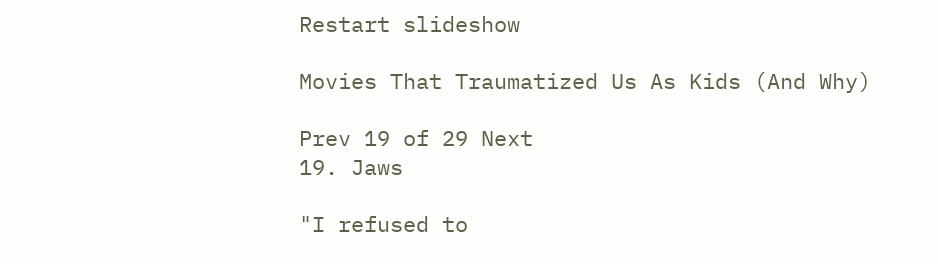Restart slideshow

Movies That Traumatized Us As Kids (And Why)

Prev 19 of 29 Next
19. Jaws

"I refused to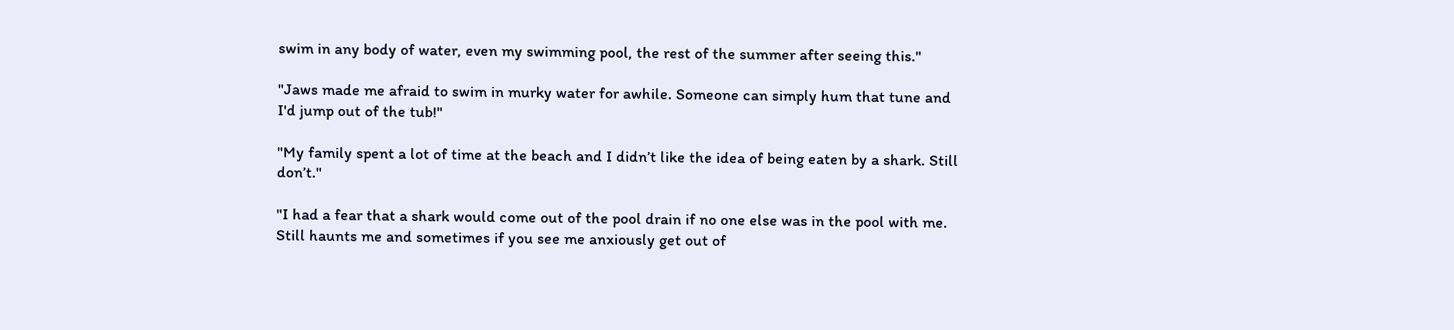swim in any body of water, even my swimming pool, the rest of the summer after seeing this."

"Jaws made me afraid to swim in murky water for awhile. Someone can simply hum that tune and I'd jump out of the tub!"

"My family spent a lot of time at the beach and I didn’t like the idea of being eaten by a shark. Still don’t."

"I had a fear that a shark would come out of the pool drain if no one else was in the pool with me. Still haunts me and sometimes if you see me anxiously get out of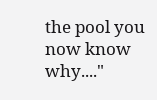the pool you now know why...."